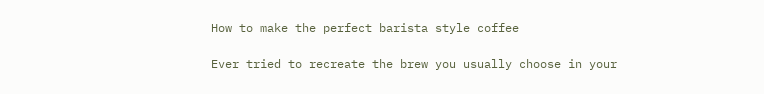How to make the perfect barista style coffee

Ever tried to recreate the brew you usually choose in your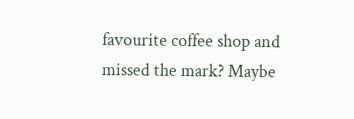favourite coffee shop and missed the mark? Maybe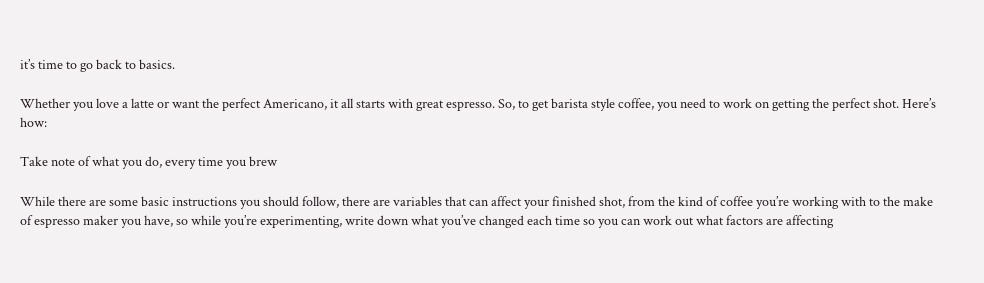it’s time to go back to basics.

Whether you love a latte or want the perfect Americano, it all starts with great espresso. So, to get barista style coffee, you need to work on getting the perfect shot. Here’s how:

Take note of what you do, every time you brew

While there are some basic instructions you should follow, there are variables that can affect your finished shot, from the kind of coffee you’re working with to the make of espresso maker you have, so while you’re experimenting, write down what you’ve changed each time so you can work out what factors are affecting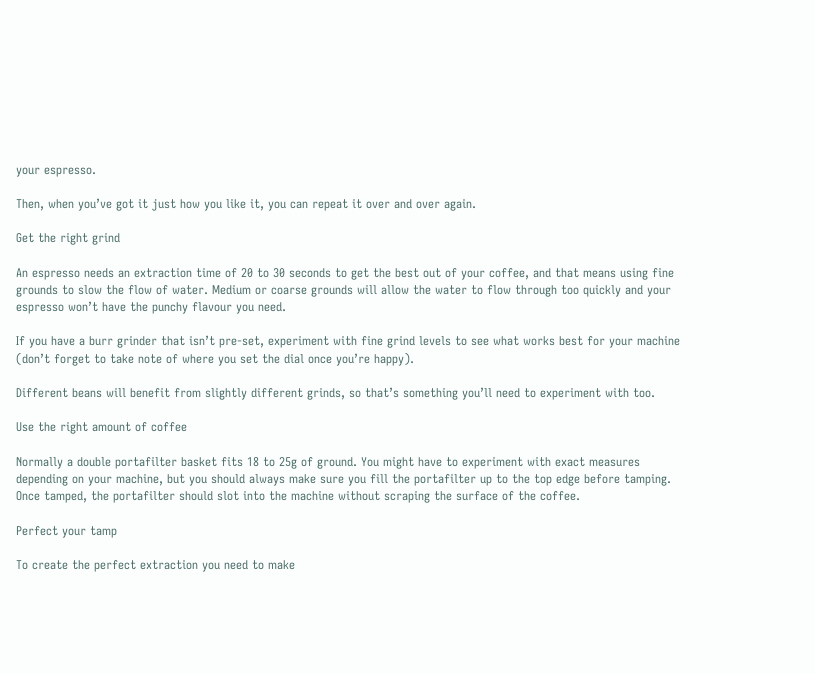your espresso.

Then, when you’ve got it just how you like it, you can repeat it over and over again.

Get the right grind

An espresso needs an extraction time of 20 to 30 seconds to get the best out of your coffee, and that means using fine grounds to slow the flow of water. Medium or coarse grounds will allow the water to flow through too quickly and your espresso won’t have the punchy flavour you need.

If you have a burr grinder that isn’t pre-set, experiment with fine grind levels to see what works best for your machine (don’t forget to take note of where you set the dial once you’re happy).

Different beans will benefit from slightly different grinds, so that’s something you’ll need to experiment with too.

Use the right amount of coffee

Normally a double portafilter basket fits 18 to 25g of ground. You might have to experiment with exact measures depending on your machine, but you should always make sure you fill the portafilter up to the top edge before tamping. Once tamped, the portafilter should slot into the machine without scraping the surface of the coffee.

Perfect your tamp

To create the perfect extraction you need to make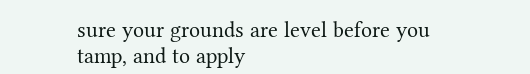sure your grounds are level before you tamp, and to apply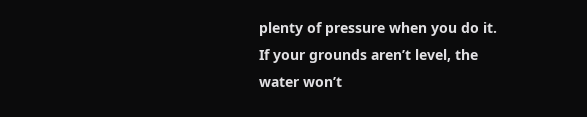plenty of pressure when you do it. If your grounds aren’t level, the water won’t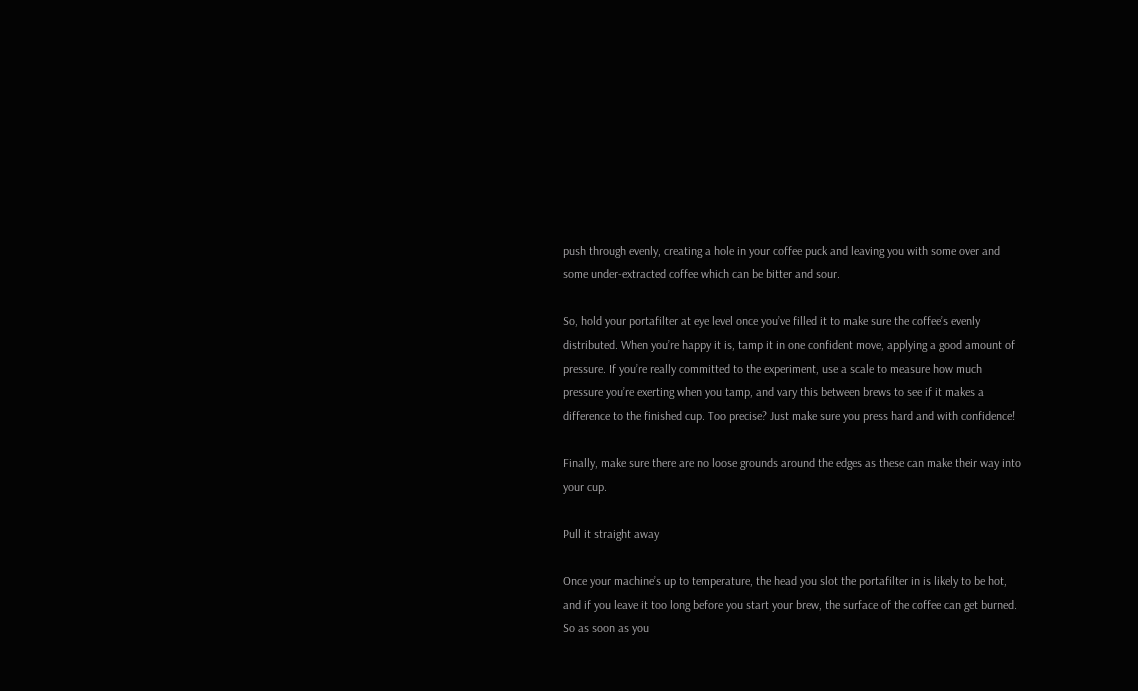push through evenly, creating a hole in your coffee puck and leaving you with some over and some under-extracted coffee which can be bitter and sour.

So, hold your portafilter at eye level once you’ve filled it to make sure the coffee’s evenly distributed. When you’re happy it is, tamp it in one confident move, applying a good amount of pressure. If you’re really committed to the experiment, use a scale to measure how much pressure you’re exerting when you tamp, and vary this between brews to see if it makes a difference to the finished cup. Too precise? Just make sure you press hard and with confidence!

Finally, make sure there are no loose grounds around the edges as these can make their way into your cup.

Pull it straight away

Once your machine’s up to temperature, the head you slot the portafilter in is likely to be hot, and if you leave it too long before you start your brew, the surface of the coffee can get burned. So as soon as you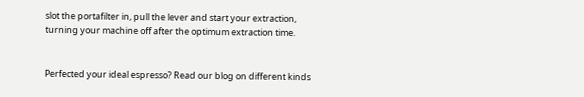slot the portafilter in, pull the lever and start your extraction, turning your machine off after the optimum extraction time.


Perfected your ideal espresso? Read our blog on different kinds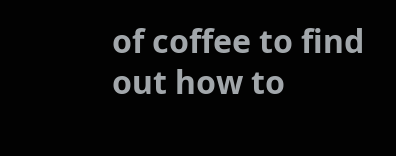of coffee to find out how to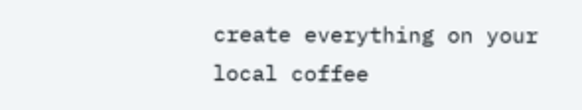create everything on your local coffee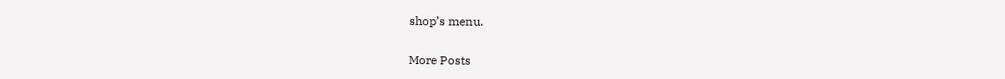shop’s menu.


More Posts